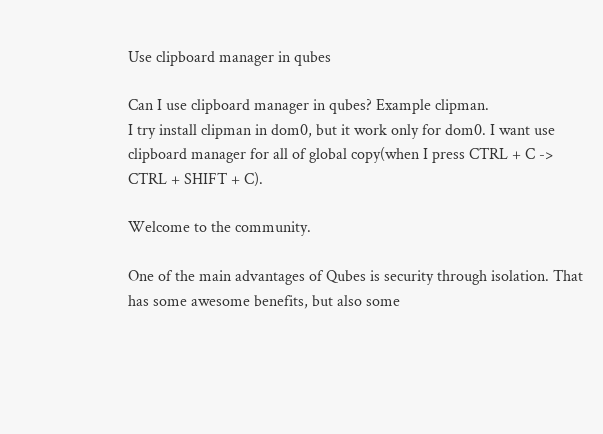Use clipboard manager in qubes

Can I use clipboard manager in qubes? Example clipman.
I try install clipman in dom0, but it work only for dom0. I want use clipboard manager for all of global copy(when I press CTRL + C -> CTRL + SHIFT + C).

Welcome to the community.

One of the main advantages of Qubes is security through isolation. That has some awesome benefits, but also some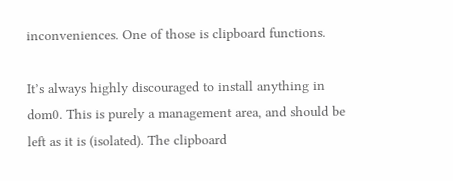inconveniences. One of those is clipboard functions.

It’s always highly discouraged to install anything in dom0. This is purely a management area, and should be left as it is (isolated). The clipboard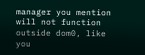manager you mention will not function outside dom0, like you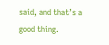said, and that’s a good thing.